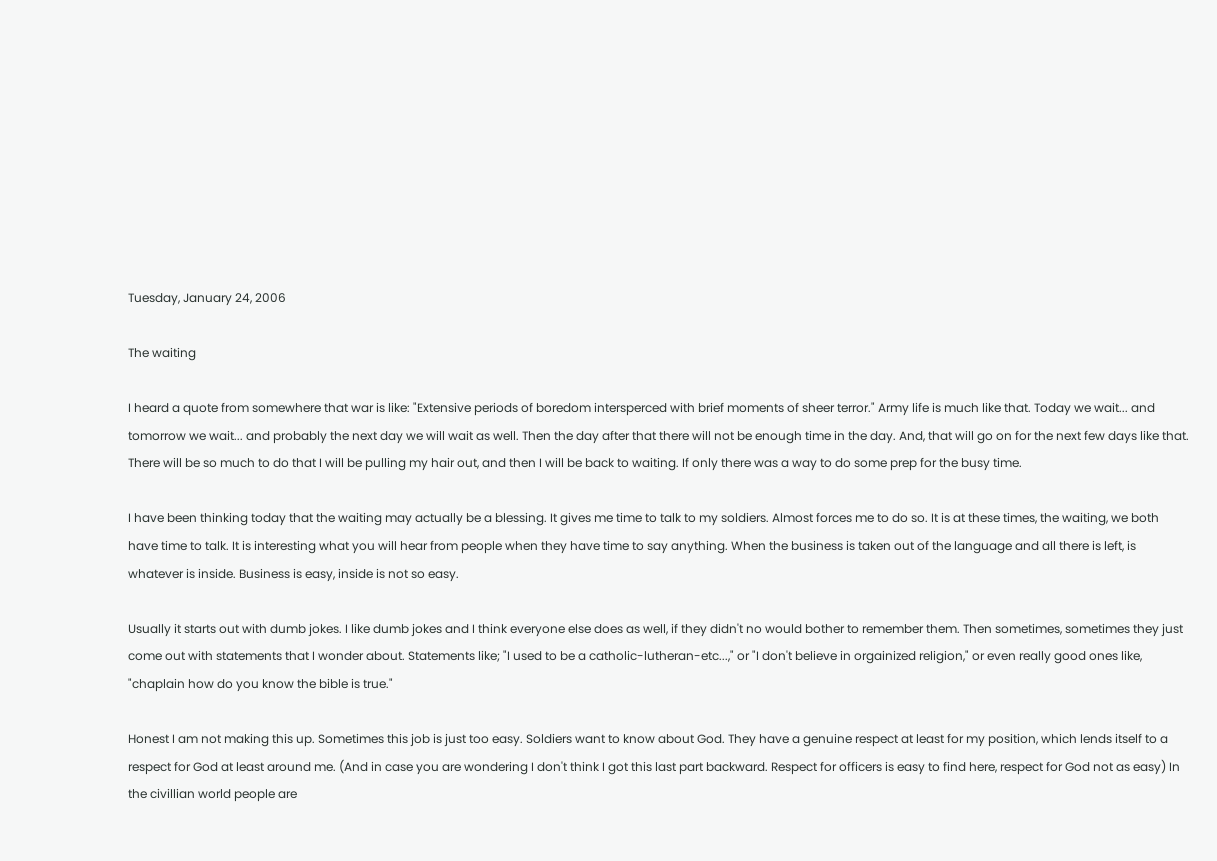Tuesday, January 24, 2006

The waiting

I heard a quote from somewhere that war is like: "Extensive periods of boredom intersperced with brief moments of sheer terror." Army life is much like that. Today we wait... and tomorrow we wait... and probably the next day we will wait as well. Then the day after that there will not be enough time in the day. And, that will go on for the next few days like that. There will be so much to do that I will be pulling my hair out, and then I will be back to waiting. If only there was a way to do some prep for the busy time.

I have been thinking today that the waiting may actually be a blessing. It gives me time to talk to my soldiers. Almost forces me to do so. It is at these times, the waiting, we both have time to talk. It is interesting what you will hear from people when they have time to say anything. When the business is taken out of the language and all there is left, is whatever is inside. Business is easy, inside is not so easy.

Usually it starts out with dumb jokes. I like dumb jokes and I think everyone else does as well, if they didn't no would bother to remember them. Then sometimes, sometimes they just come out with statements that I wonder about. Statements like; "I used to be a catholic-lutheran-etc...," or "I don't believe in orgainized religion," or even really good ones like, "chaplain how do you know the bible is true."

Honest I am not making this up. Sometimes this job is just too easy. Soldiers want to know about God. They have a genuine respect at least for my position, which lends itself to a respect for God at least around me. (And in case you are wondering I don't think I got this last part backward. Respect for officers is easy to find here, respect for God not as easy) In the civillian world people are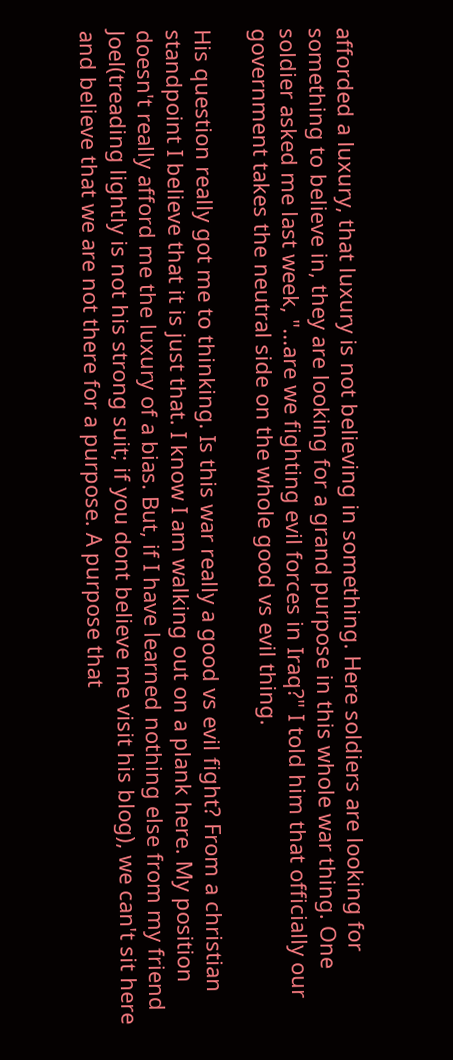afforded a luxury, that luxury is not believing in something. Here soldiers are looking for something to believe in, they are looking for a grand purpose in this whole war thing. One soldier asked me last week, "...are we fighting evil forces in Iraq?" I told him that officially our government takes the neutral side on the whole good vs evil thing.

His question really got me to thinking. Is this war really a good vs evil fight? From a christian standpoint I believe that it is just that. I know I am walking out on a plank here. My position doesn't really afford me the luxury of a bias. But, if I have learned nothing else from my friend Joel(treading lightly is not his strong suit; if you dont believe me visit his blog), we can't sit here and believe that we are not there for a purpose. A purpose that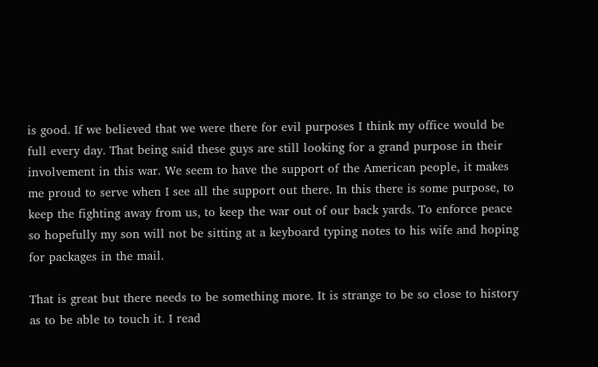is good. If we believed that we were there for evil purposes I think my office would be full every day. That being said these guys are still looking for a grand purpose in their involvement in this war. We seem to have the support of the American people, it makes me proud to serve when I see all the support out there. In this there is some purpose, to keep the fighting away from us, to keep the war out of our back yards. To enforce peace so hopefully my son will not be sitting at a keyboard typing notes to his wife and hoping for packages in the mail.

That is great but there needs to be something more. It is strange to be so close to history as to be able to touch it. I read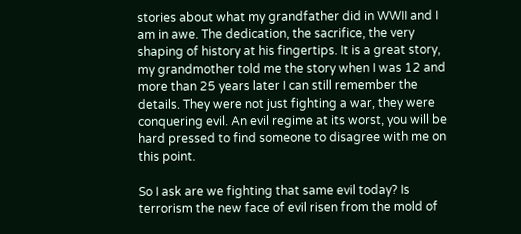stories about what my grandfather did in WWII and I am in awe. The dedication, the sacrifice, the very shaping of history at his fingertips. It is a great story, my grandmother told me the story when I was 12 and more than 25 years later I can still remember the details. They were not just fighting a war, they were conquering evil. An evil regime at its worst, you will be hard pressed to find someone to disagree with me on this point.

So I ask are we fighting that same evil today? Is terrorism the new face of evil risen from the mold of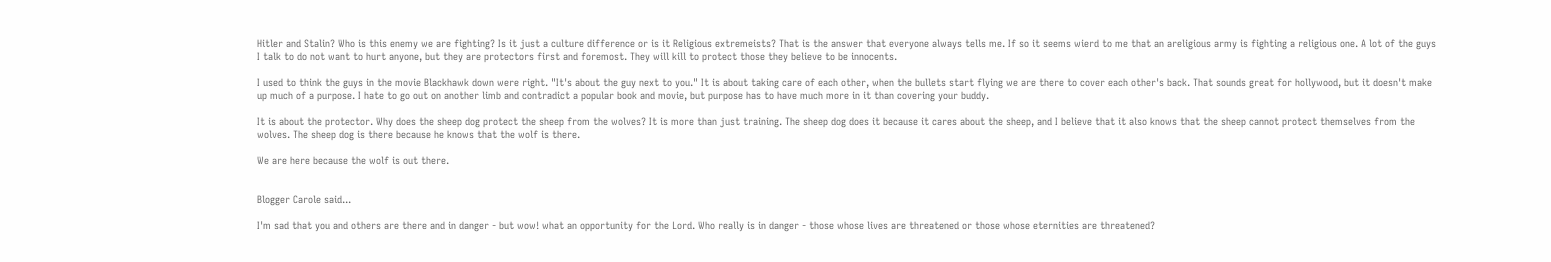Hitler and Stalin? Who is this enemy we are fighting? Is it just a culture difference or is it Religious extremeists? That is the answer that everyone always tells me. If so it seems wierd to me that an areligious army is fighting a religious one. A lot of the guys I talk to do not want to hurt anyone, but they are protectors first and foremost. They will kill to protect those they believe to be innocents.

I used to think the guys in the movie Blackhawk down were right. "It's about the guy next to you." It is about taking care of each other, when the bullets start flying we are there to cover each other's back. That sounds great for hollywood, but it doesn't make up much of a purpose. I hate to go out on another limb and contradict a popular book and movie, but purpose has to have much more in it than covering your buddy.

It is about the protector. Why does the sheep dog protect the sheep from the wolves? It is more than just training. The sheep dog does it because it cares about the sheep, and I believe that it also knows that the sheep cannot protect themselves from the wolves. The sheep dog is there because he knows that the wolf is there.

We are here because the wolf is out there.


Blogger Carole said...

I'm sad that you and others are there and in danger - but wow! what an opportunity for the Lord. Who really is in danger - those whose lives are threatened or those whose eternities are threatened?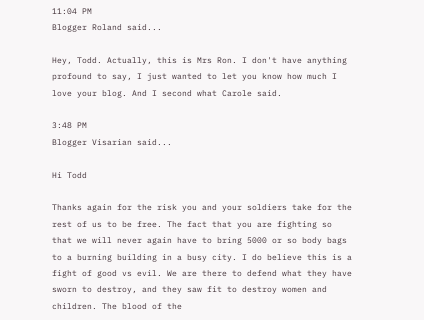11:04 PM
Blogger Roland said...

Hey, Todd. Actually, this is Mrs Ron. I don't have anything profound to say, I just wanted to let you know how much I love your blog. And I second what Carole said.

3:48 PM
Blogger Visarian said...

Hi Todd

Thanks again for the risk you and your soldiers take for the rest of us to be free. The fact that you are fighting so that we will never again have to bring 5000 or so body bags to a burning building in a busy city. I do believe this is a fight of good vs evil. We are there to defend what they have sworn to destroy, and they saw fit to destroy women and children. The blood of the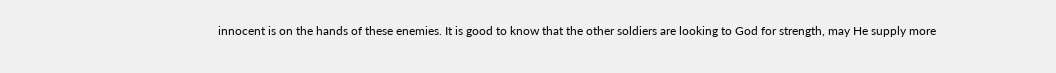innocent is on the hands of these enemies. It is good to know that the other soldiers are looking to God for strength, may He supply more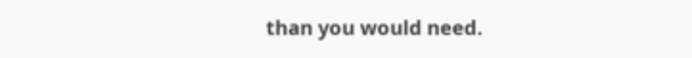than you would need.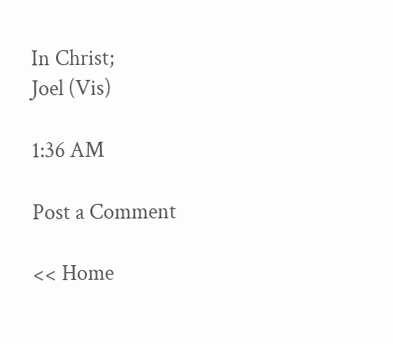In Christ;
Joel (Vis)

1:36 AM

Post a Comment

<< Home